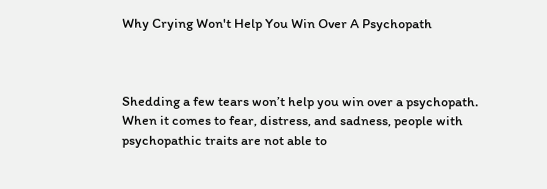Why Crying Won't Help You Win Over A Psychopath



Shedding a few tears won’t help you win over a psychopath. When it comes to fear, distress, and sadness, people with psychopathic traits are not able to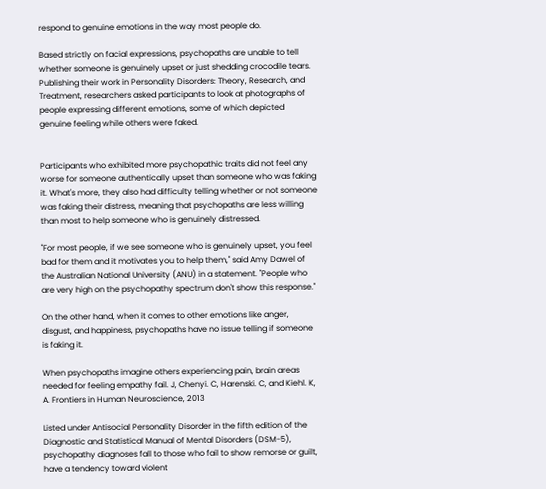respond to genuine emotions in the way most people do.

Based strictly on facial expressions, psychopaths are unable to tell whether someone is genuinely upset or just shedding crocodile tears. Publishing their work in Personality Disorders: Theory, Research, and Treatment, researchers asked participants to look at photographs of people expressing different emotions, some of which depicted genuine feeling while others were faked.


Participants who exhibited more psychopathic traits did not feel any worse for someone authentically upset than someone who was faking it. What's more, they also had difficulty telling whether or not someone was faking their distress, meaning that psychopaths are less willing than most to help someone who is genuinely distressed.

"For most people, if we see someone who is genuinely upset, you feel bad for them and it motivates you to help them," said Amy Dawel of the Australian National University (ANU) in a statement. "People who are very high on the psychopathy spectrum don't show this response."

On the other hand, when it comes to other emotions like anger, disgust, and happiness, psychopaths have no issue telling if someone is faking it.

When psychopaths imagine others experiencing pain, brain areas needed for feeling empathy fail. J, Chenyi. C, Harenski. C, and Kiehl. K, A. Frontiers in Human Neuroscience, 2013

Listed under Antisocial Personality Disorder in the fifth edition of the Diagnostic and Statistical Manual of Mental Disorders (DSM-5), psychopathy diagnoses fall to those who fail to show remorse or guilt, have a tendency toward violent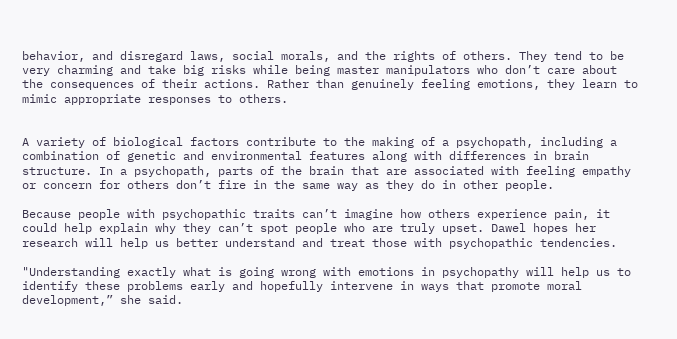behavior, and disregard laws, social morals, and the rights of others. They tend to be very charming and take big risks while being master manipulators who don’t care about the consequences of their actions. Rather than genuinely feeling emotions, they learn to mimic appropriate responses to others.


A variety of biological factors contribute to the making of a psychopath, including a combination of genetic and environmental features along with differences in brain structure. In a psychopath, parts of the brain that are associated with feeling empathy or concern for others don’t fire in the same way as they do in other people.

Because people with psychopathic traits can’t imagine how others experience pain, it could help explain why they can’t spot people who are truly upset. Dawel hopes her research will help us better understand and treat those with psychopathic tendencies.

"Understanding exactly what is going wrong with emotions in psychopathy will help us to identify these problems early and hopefully intervene in ways that promote moral development,” she said.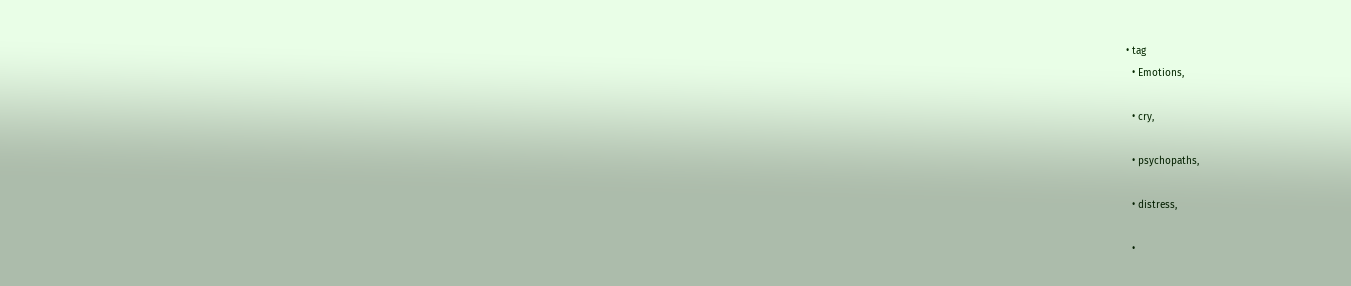• tag
  • Emotions,

  • cry,

  • psychopaths,

  • distress,

  •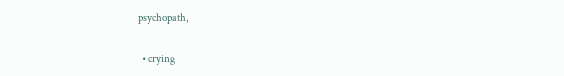psychopath,

  • crying